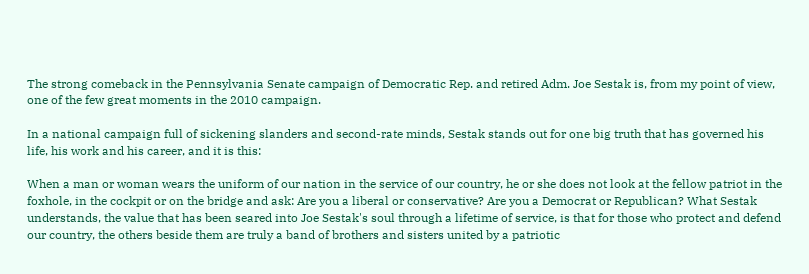The strong comeback in the Pennsylvania Senate campaign of Democratic Rep. and retired Adm. Joe Sestak is, from my point of view, one of the few great moments in the 2010 campaign.

In a national campaign full of sickening slanders and second-rate minds, Sestak stands out for one big truth that has governed his life, his work and his career, and it is this:

When a man or woman wears the uniform of our nation in the service of our country, he or she does not look at the fellow patriot in the foxhole, in the cockpit or on the bridge and ask: Are you a liberal or conservative? Are you a Democrat or Republican? What Sestak understands, the value that has been seared into Joe Sestak's soul through a lifetime of service, is that for those who protect and defend our country, the others beside them are truly a band of brothers and sisters united by a patriotic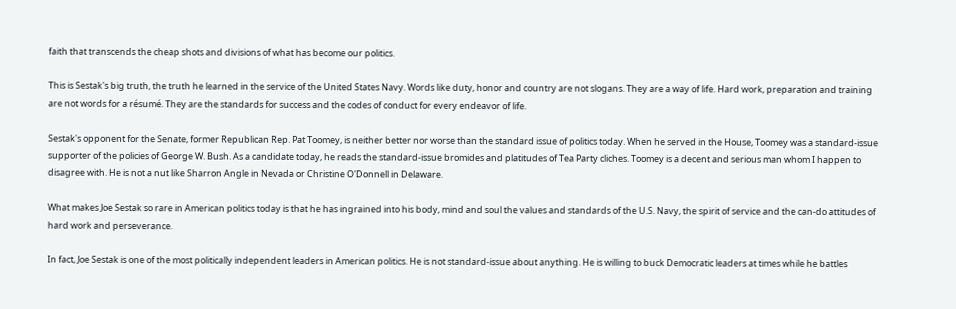faith that transcends the cheap shots and divisions of what has become our politics.

This is Sestak's big truth, the truth he learned in the service of the United States Navy. Words like duty, honor and country are not slogans. They are a way of life. Hard work, preparation and training are not words for a résumé. They are the standards for success and the codes of conduct for every endeavor of life.

Sestak's opponent for the Senate, former Republican Rep. Pat Toomey, is neither better nor worse than the standard issue of politics today. When he served in the House, Toomey was a standard-issue supporter of the policies of George W. Bush. As a candidate today, he reads the standard-issue bromides and platitudes of Tea Party cliches. Toomey is a decent and serious man whom I happen to disagree with. He is not a nut like Sharron Angle in Nevada or Christine O'Donnell in Delaware.

What makes Joe Sestak so rare in American politics today is that he has ingrained into his body, mind and soul the values and standards of the U.S. Navy, the spirit of service and the can-do attitudes of hard work and perseverance.

In fact, Joe Sestak is one of the most politically independent leaders in American politics. He is not standard-issue about anything. He is willing to buck Democratic leaders at times while he battles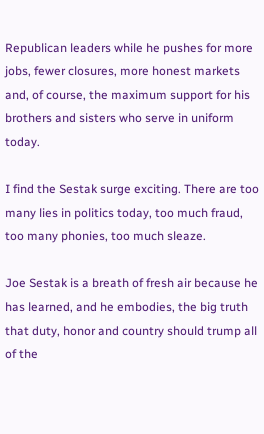Republican leaders while he pushes for more jobs, fewer closures, more honest markets and, of course, the maximum support for his brothers and sisters who serve in uniform today.

I find the Sestak surge exciting. There are too many lies in politics today, too much fraud, too many phonies, too much sleaze.

Joe Sestak is a breath of fresh air because he has learned, and he embodies, the big truth that duty, honor and country should trump all of the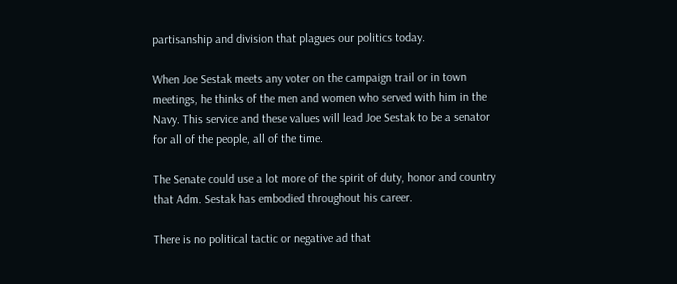partisanship and division that plagues our politics today.

When Joe Sestak meets any voter on the campaign trail or in town meetings, he thinks of the men and women who served with him in the Navy. This service and these values will lead Joe Sestak to be a senator for all of the people, all of the time.

The Senate could use a lot more of the spirit of duty, honor and country that Adm. Sestak has embodied throughout his career.

There is no political tactic or negative ad that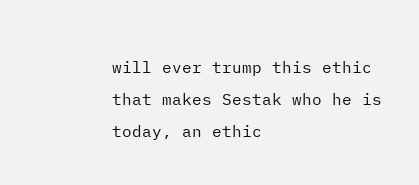will ever trump this ethic that makes Sestak who he is today, an ethic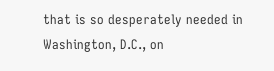that is so desperately needed in Washington, D.C., on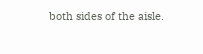both sides of the aisle.